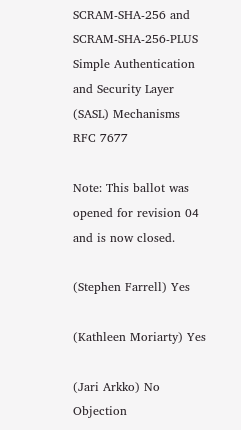SCRAM-SHA-256 and SCRAM-SHA-256-PLUS Simple Authentication and Security Layer (SASL) Mechanisms
RFC 7677

Note: This ballot was opened for revision 04 and is now closed.

(Stephen Farrell) Yes

(Kathleen Moriarty) Yes

(Jari Arkko) No Objection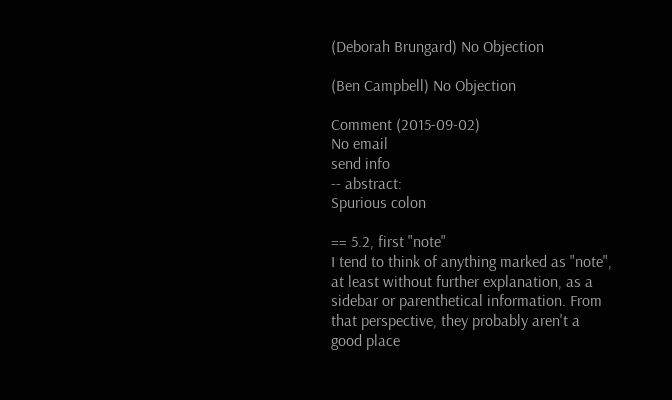(Deborah Brungard) No Objection

(Ben Campbell) No Objection

Comment (2015-09-02)
No email
send info
-- abstract:
Spurious colon

== 5.2, first "note"
I tend to think of anything marked as "note", at least without further explanation, as a sidebar or parenthetical information. From that perspective, they probably aren't a good place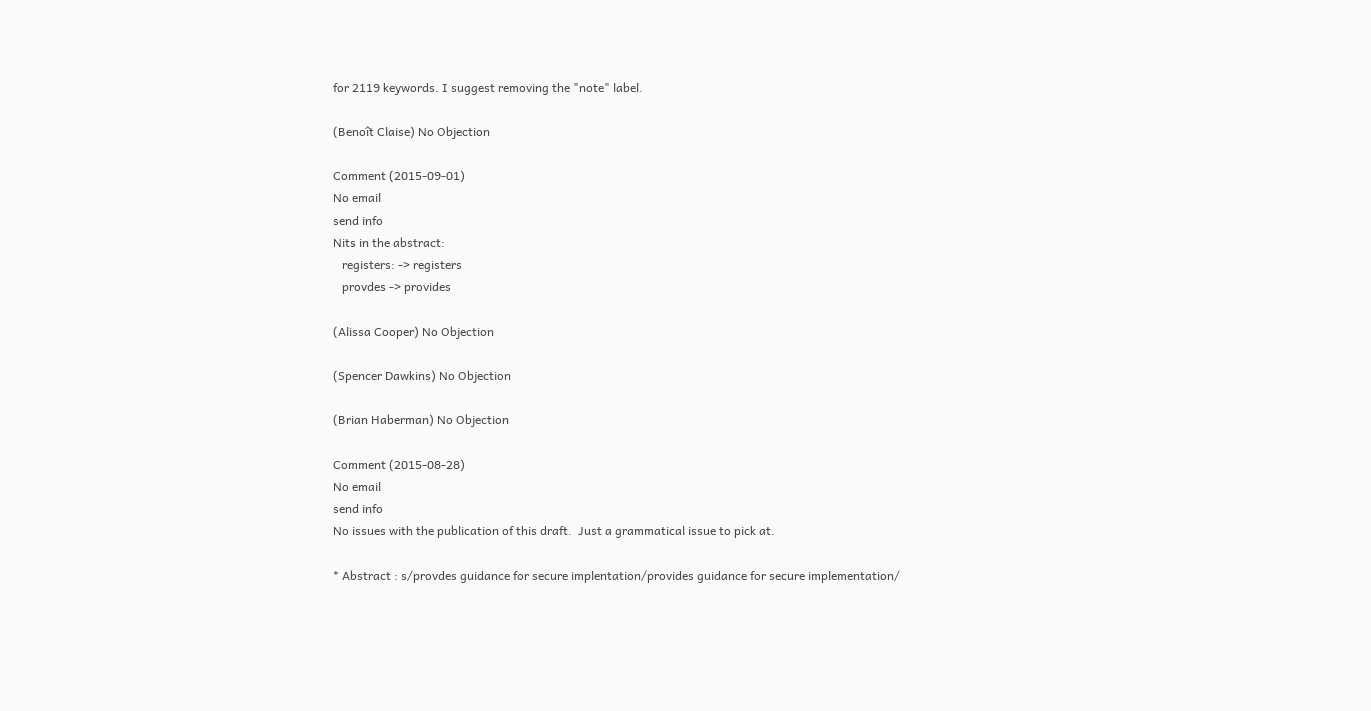for 2119 keywords. I suggest removing the "note" label.

(Benoît Claise) No Objection

Comment (2015-09-01)
No email
send info
Nits in the abstract:
   registers: -> registers
   provdes -> provides

(Alissa Cooper) No Objection

(Spencer Dawkins) No Objection

(Brian Haberman) No Objection

Comment (2015-08-28)
No email
send info
No issues with the publication of this draft.  Just a grammatical issue to pick at.

* Abstract : s/provdes guidance for secure implentation/provides guidance for secure implementation/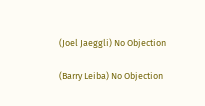(Joel Jaeggli) No Objection

(Barry Leiba) No Objection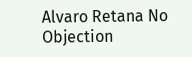Alvaro Retana No Objection